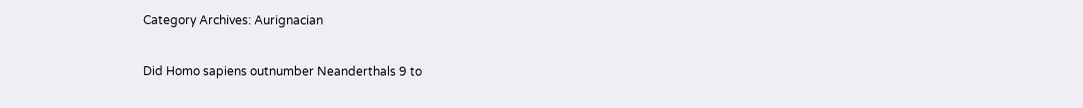Category Archives: Aurignacian

Did Homo sapiens outnumber Neanderthals 9 to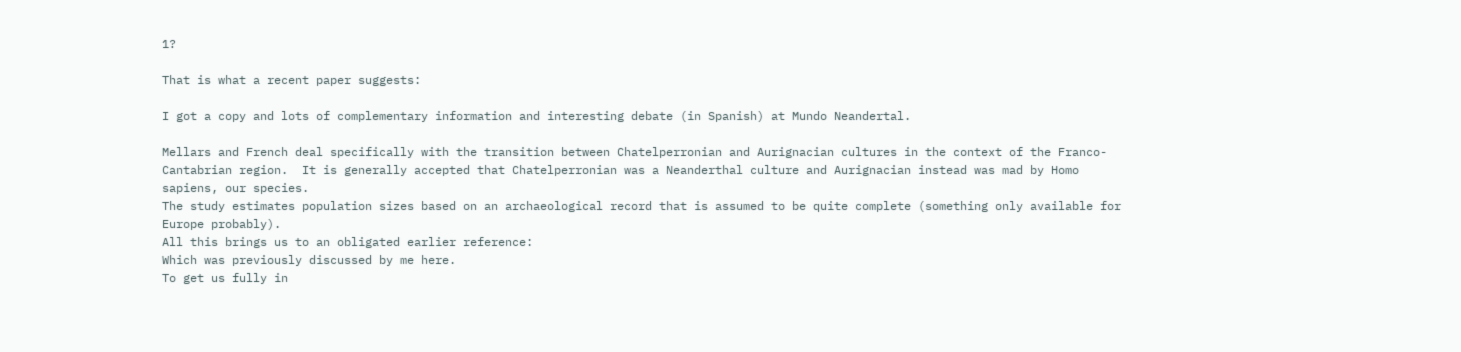1?

That is what a recent paper suggests:

I got a copy and lots of complementary information and interesting debate (in Spanish) at Mundo Neandertal.

Mellars and French deal specifically with the transition between Chatelperronian and Aurignacian cultures in the context of the Franco-Cantabrian region.  It is generally accepted that Chatelperronian was a Neanderthal culture and Aurignacian instead was mad by Homo sapiens, our species.
The study estimates population sizes based on an archaeological record that is assumed to be quite complete (something only available for Europe probably).
All this brings us to an obligated earlier reference:
Which was previously discussed by me here.
To get us fully in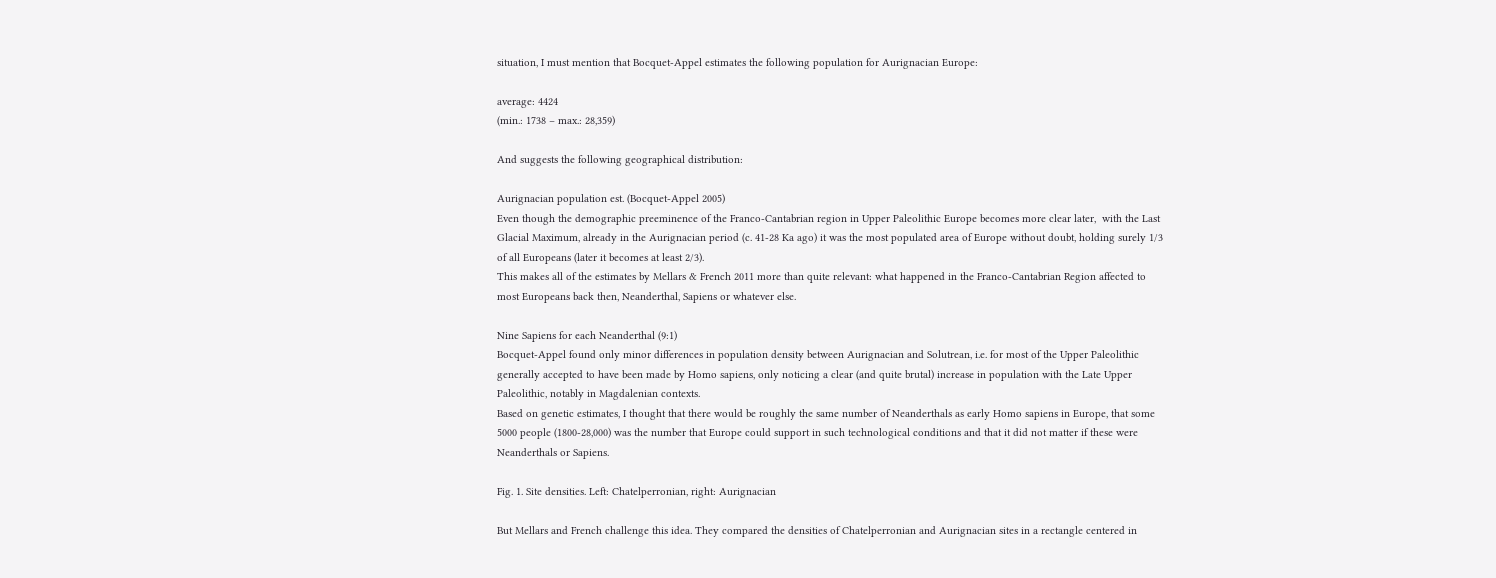situation, I must mention that Bocquet-Appel estimates the following population for Aurignacian Europe:

average: 4424
(min.: 1738 – max.: 28,359)

And suggests the following geographical distribution:

Aurignacian population est. (Bocquet-Appel 2005)
Even though the demographic preeminence of the Franco-Cantabrian region in Upper Paleolithic Europe becomes more clear later,  with the Last Glacial Maximum, already in the Aurignacian period (c. 41-28 Ka ago) it was the most populated area of Europe without doubt, holding surely 1/3 of all Europeans (later it becomes at least 2/3).
This makes all of the estimates by Mellars & French 2011 more than quite relevant: what happened in the Franco-Cantabrian Region affected to most Europeans back then, Neanderthal, Sapiens or whatever else.

Nine Sapiens for each Neanderthal (9:1)
Bocquet-Appel found only minor differences in population density between Aurignacian and Solutrean, i.e. for most of the Upper Paleolithic generally accepted to have been made by Homo sapiens, only noticing a clear (and quite brutal) increase in population with the Late Upper Paleolithic, notably in Magdalenian contexts.
Based on genetic estimates, I thought that there would be roughly the same number of Neanderthals as early Homo sapiens in Europe, that some 5000 people (1800-28,000) was the number that Europe could support in such technological conditions and that it did not matter if these were Neanderthals or Sapiens.

Fig. 1. Site densities. Left: Chatelperronian, right: Aurignacian

But Mellars and French challenge this idea. They compared the densities of Chatelperronian and Aurignacian sites in a rectangle centered in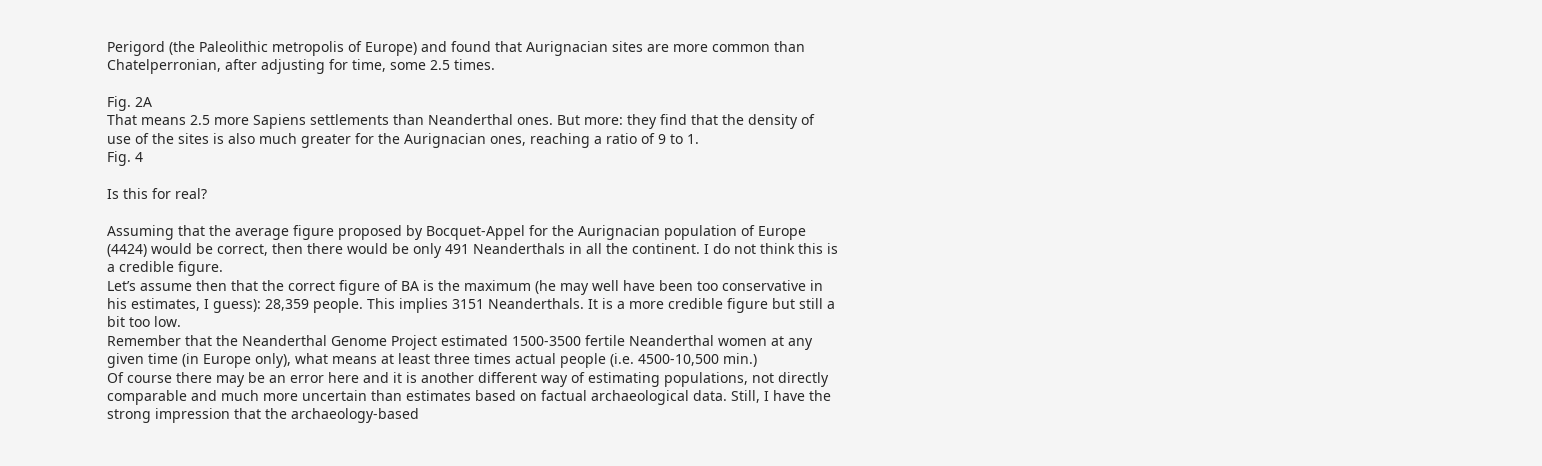Perigord (the Paleolithic metropolis of Europe) and found that Aurignacian sites are more common than Chatelperronian, after adjusting for time, some 2.5 times.

Fig. 2A
That means 2.5 more Sapiens settlements than Neanderthal ones. But more: they find that the density of use of the sites is also much greater for the Aurignacian ones, reaching a ratio of 9 to 1.
Fig. 4

Is this for real?

Assuming that the average figure proposed by Bocquet-Appel for the Aurignacian population of Europe (4424) would be correct, then there would be only 491 Neanderthals in all the continent. I do not think this is a credible figure.
Let’s assume then that the correct figure of BA is the maximum (he may well have been too conservative in his estimates, I guess): 28,359 people. This implies 3151 Neanderthals. It is a more credible figure but still a bit too low.
Remember that the Neanderthal Genome Project estimated 1500-3500 fertile Neanderthal women at any given time (in Europe only), what means at least three times actual people (i.e. 4500-10,500 min.)
Of course there may be an error here and it is another different way of estimating populations, not directly comparable and much more uncertain than estimates based on factual archaeological data. Still, I have the strong impression that the archaeology-based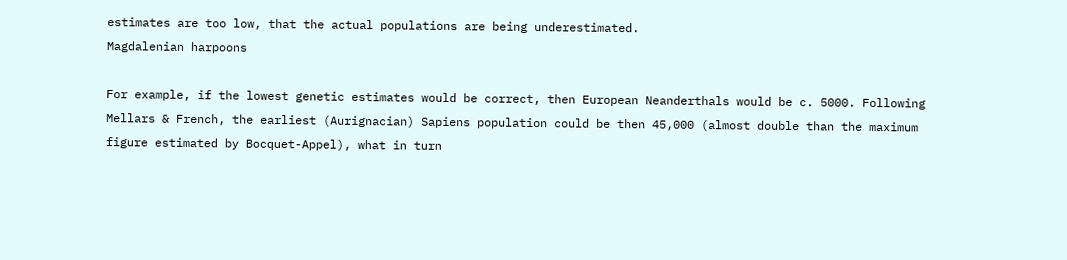estimates are too low, that the actual populations are being underestimated.
Magdalenian harpoons

For example, if the lowest genetic estimates would be correct, then European Neanderthals would be c. 5000. Following Mellars & French, the earliest (Aurignacian) Sapiens population could be then 45,000 (almost double than the maximum figure estimated by Bocquet-Appel), what in turn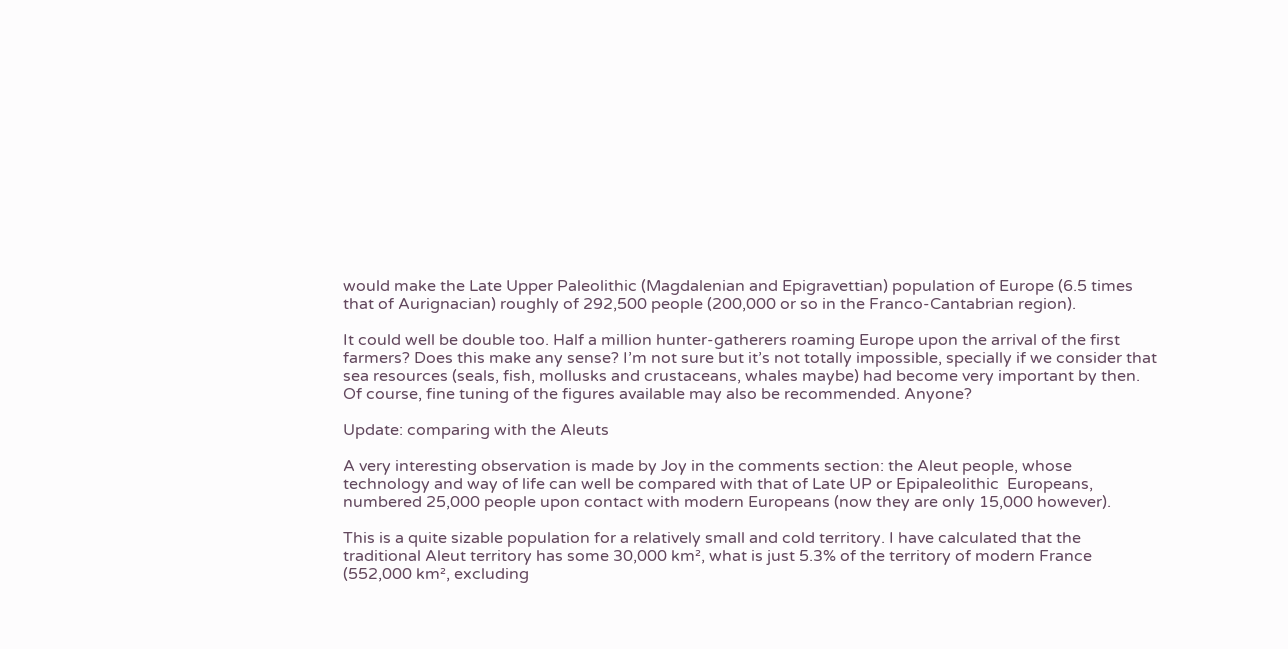would make the Late Upper Paleolithic (Magdalenian and Epigravettian) population of Europe (6.5 times that of Aurignacian) roughly of 292,500 people (200,000 or so in the Franco-Cantabrian region).

It could well be double too. Half a million hunter-gatherers roaming Europe upon the arrival of the first farmers? Does this make any sense? I’m not sure but it’s not totally impossible, specially if we consider that sea resources (seals, fish, mollusks and crustaceans, whales maybe) had become very important by then.
Of course, fine tuning of the figures available may also be recommended. Anyone?

Update: comparing with the Aleuts

A very interesting observation is made by Joy in the comments section: the Aleut people, whose technology and way of life can well be compared with that of Late UP or Epipaleolithic  Europeans, numbered 25,000 people upon contact with modern Europeans (now they are only 15,000 however).

This is a quite sizable population for a relatively small and cold territory. I have calculated that the traditional Aleut territory has some 30,000 km², what is just 5.3% of the territory of modern France (552,000 km², excluding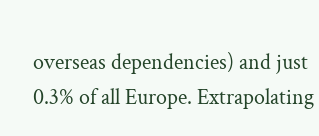overseas dependencies) and just 0.3% of all Europe. Extrapolating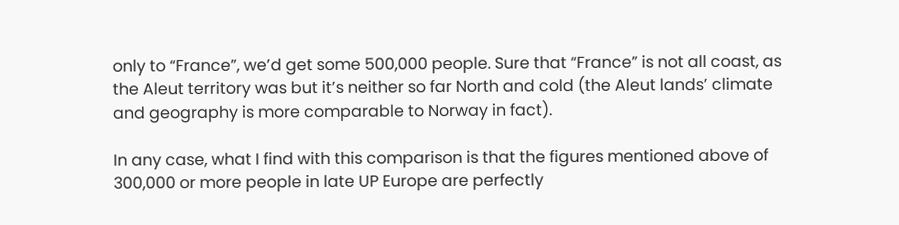only to “France”, we’d get some 500,000 people. Sure that “France” is not all coast, as the Aleut territory was but it’s neither so far North and cold (the Aleut lands’ climate and geography is more comparable to Norway in fact).

In any case, what I find with this comparison is that the figures mentioned above of 300,000 or more people in late UP Europe are perfectly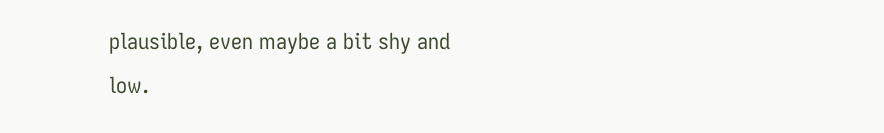plausible, even maybe a bit shy and low.